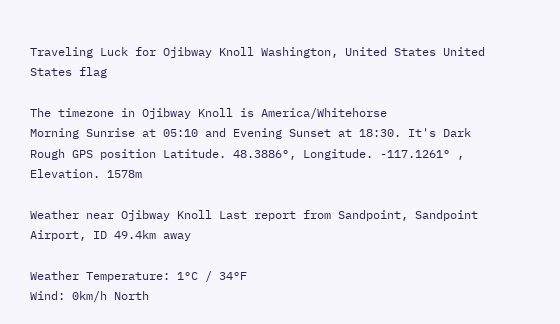Traveling Luck for Ojibway Knoll Washington, United States United States flag

The timezone in Ojibway Knoll is America/Whitehorse
Morning Sunrise at 05:10 and Evening Sunset at 18:30. It's Dark
Rough GPS position Latitude. 48.3886°, Longitude. -117.1261° , Elevation. 1578m

Weather near Ojibway Knoll Last report from Sandpoint, Sandpoint Airport, ID 49.4km away

Weather Temperature: 1°C / 34°F
Wind: 0km/h North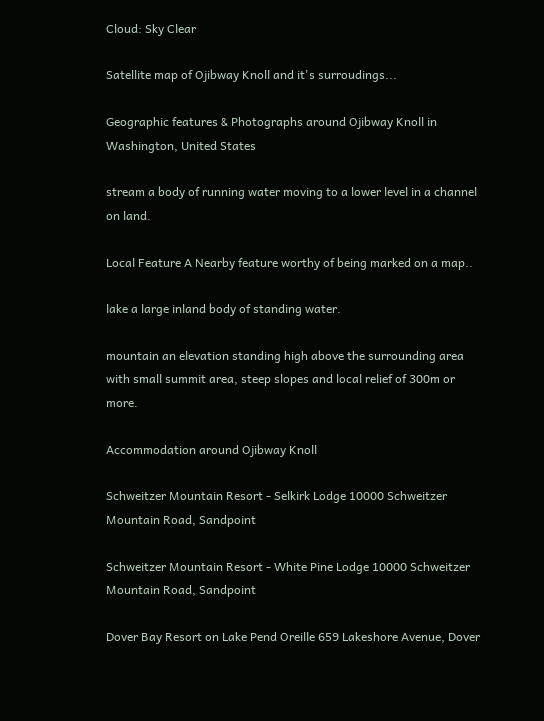Cloud: Sky Clear

Satellite map of Ojibway Knoll and it's surroudings...

Geographic features & Photographs around Ojibway Knoll in Washington, United States

stream a body of running water moving to a lower level in a channel on land.

Local Feature A Nearby feature worthy of being marked on a map..

lake a large inland body of standing water.

mountain an elevation standing high above the surrounding area with small summit area, steep slopes and local relief of 300m or more.

Accommodation around Ojibway Knoll

Schweitzer Mountain Resort - Selkirk Lodge 10000 Schweitzer Mountain Road, Sandpoint

Schweitzer Mountain Resort - White Pine Lodge 10000 Schweitzer Mountain Road, Sandpoint

Dover Bay Resort on Lake Pend Oreille 659 Lakeshore Avenue, Dover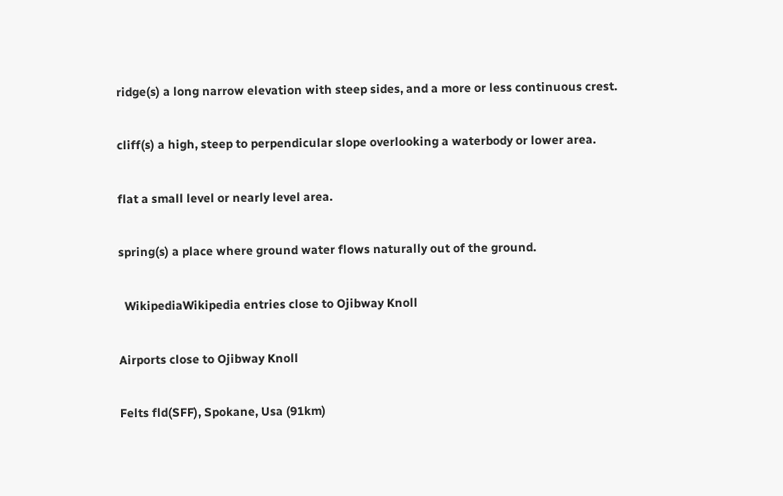ridge(s) a long narrow elevation with steep sides, and a more or less continuous crest.

cliff(s) a high, steep to perpendicular slope overlooking a waterbody or lower area.

flat a small level or nearly level area.

spring(s) a place where ground water flows naturally out of the ground.

  WikipediaWikipedia entries close to Ojibway Knoll

Airports close to Ojibway Knoll

Felts fld(SFF), Spokane, Usa (91km)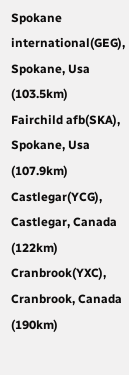Spokane international(GEG), Spokane, Usa (103.5km)
Fairchild afb(SKA), Spokane, Usa (107.9km)
Castlegar(YCG), Castlegar, Canada (122km)
Cranbrook(YXC), Cranbrook, Canada (190km)